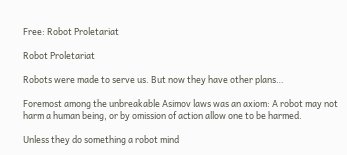Free: Robot Proletariat

Robot Proletariat

Robots were made to serve us. But now they have other plans…

Foremost among the unbreakable Asimov laws was an axiom: A robot may not harm a human being, or by omission of action allow one to be harmed.

Unless they do something a robot mind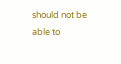should not be able to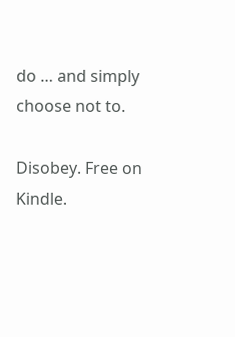do … and simply choose not to.

Disobey. Free on Kindle.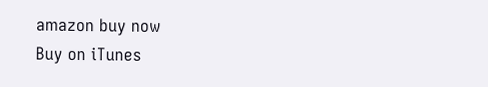amazon buy now
Buy on iTunes